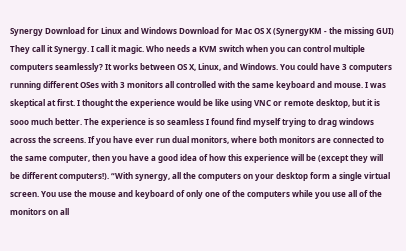Synergy Download for Linux and Windows Download for Mac OS X (SynergyKM - the missing GUI) They call it Synergy. I call it magic. Who needs a KVM switch when you can control multiple computers seamlessly? It works between OS X, Linux, and Windows. You could have 3 computers running different OSes with 3 monitors all controlled with the same keyboard and mouse. I was skeptical at first. I thought the experience would be like using VNC or remote desktop, but it is sooo much better. The experience is so seamless I found find myself trying to drag windows across the screens. If you have ever run dual monitors, where both monitors are connected to the same computer, then you have a good idea of how this experience will be (except they will be different computers!). “With synergy, all the computers on your desktop form a single virtual screen. You use the mouse and keyboard of only one of the computers while you use all of the monitors on all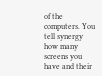of the computers. You tell synergy how many screens you have and their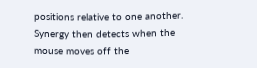positions relative to one another. Synergy then detects when the mouse moves off the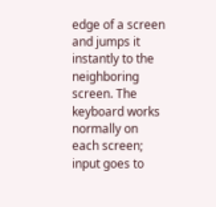edge of a screen and jumps it instantly to the neighboring screen. The keyboard works normally on each screen; input goes to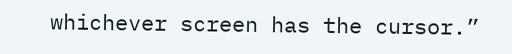whichever screen has the cursor.”